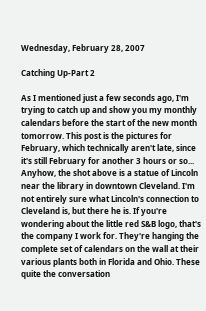Wednesday, February 28, 2007

Catching Up-Part 2

As I mentioned just a few seconds ago, I'm trying to catch up and show you my monthly calendars before the start of the new month tomorrow. This post is the pictures for February, which technically aren't late, since it's still February for another 3 hours or so... Anyhow, the shot above is a statue of Lincoln near the library in downtown Cleveland. I'm not entirely sure what Lincoln's connection to Cleveland is, but there he is. If you're wondering about the little red S&B logo, that's the company I work for. They're hanging the complete set of calendars on the wall at their various plants both in Florida and Ohio. These quite the conversation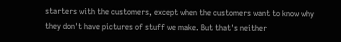starters with the customers, except when the customers want to know why they don't have pictures of stuff we make. But that's neither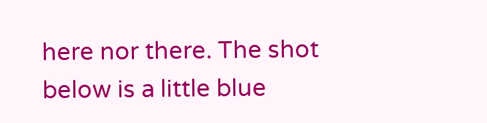here nor there. The shot below is a little blue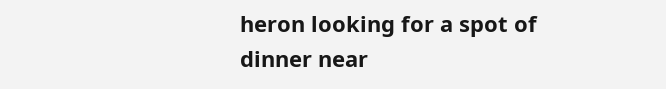heron looking for a spot of dinner near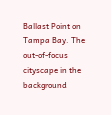Ballast Point on Tampa Bay. The out-of-focus cityscape in the background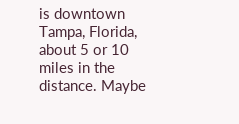is downtown Tampa, Florida, about 5 or 10 miles in the distance. Maybe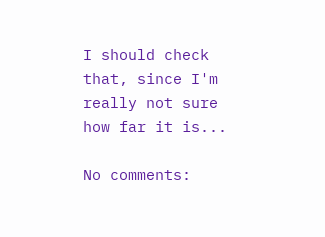I should check that, since I'm really not sure how far it is...

No comments: